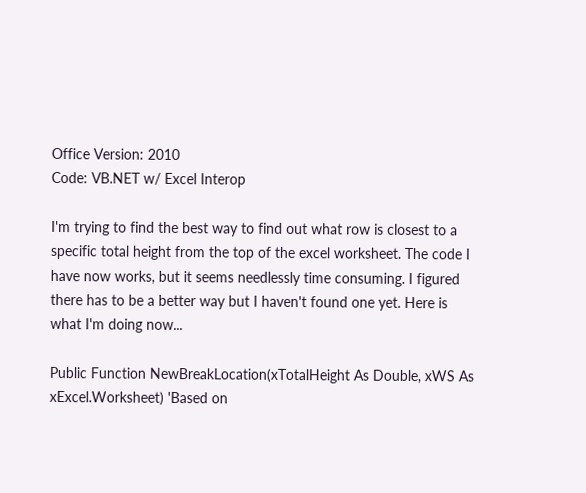Office Version: 2010
Code: VB.NET w/ Excel Interop

I'm trying to find the best way to find out what row is closest to a specific total height from the top of the excel worksheet. The code I have now works, but it seems needlessly time consuming. I figured there has to be a better way but I haven't found one yet. Here is what I'm doing now...

Public Function NewBreakLocation(xTotalHeight As Double, xWS As xExcel.Worksheet) 'Based on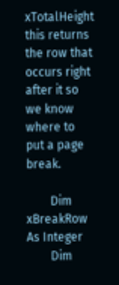xTotalHeight this returns the row that occurs right after it so we know where to put a page break.

        Dim xBreakRow As Integer
        Dim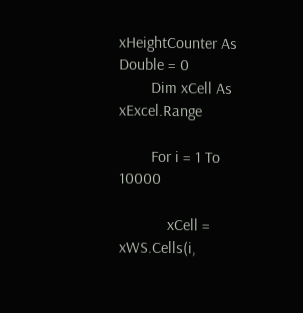xHeightCounter As Double = 0
        Dim xCell As xExcel.Range

        For i = 1 To 10000

            xCell = xWS.Cells(i,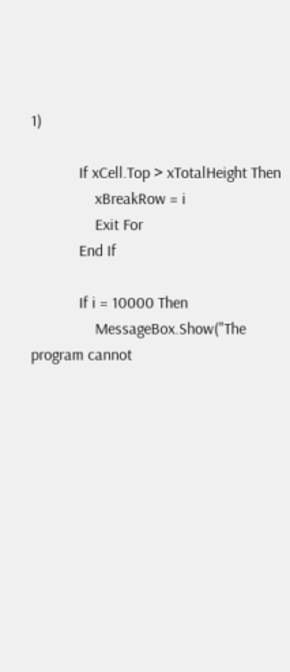1)

            If xCell.Top > xTotalHeight Then
                xBreakRow = i
                Exit For
            End If

            If i = 10000 Then
                MessageBox.Show("The program cannot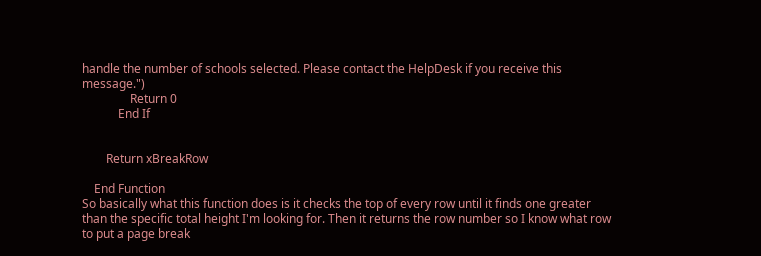handle the number of schools selected. Please contact the HelpDesk if you receive this message.")
                Return 0
            End If


        Return xBreakRow

    End Function
So basically what this function does is it checks the top of every row until it finds one greater than the specific total height I'm looking for. Then it returns the row number so I know what row to put a page break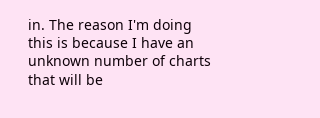in. The reason I'm doing this is because I have an unknown number of charts that will be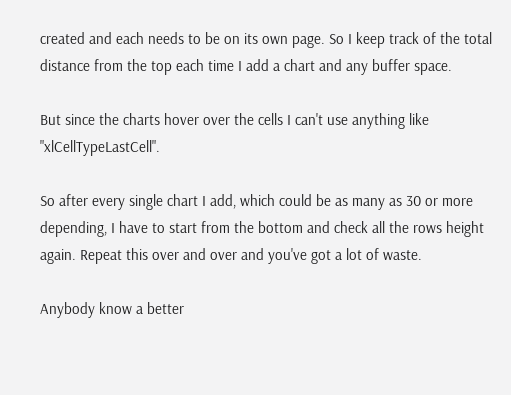created and each needs to be on its own page. So I keep track of the total distance from the top each time I add a chart and any buffer space.

But since the charts hover over the cells I can't use anything like "xlCellTypeLastCell".

So after every single chart I add, which could be as many as 30 or more depending, I have to start from the bottom and check all the rows height again. Repeat this over and over and you've got a lot of waste.

Anybody know a better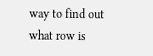way to find out what row is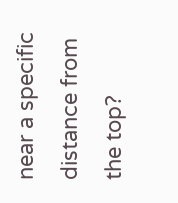near a specific distance from the top?